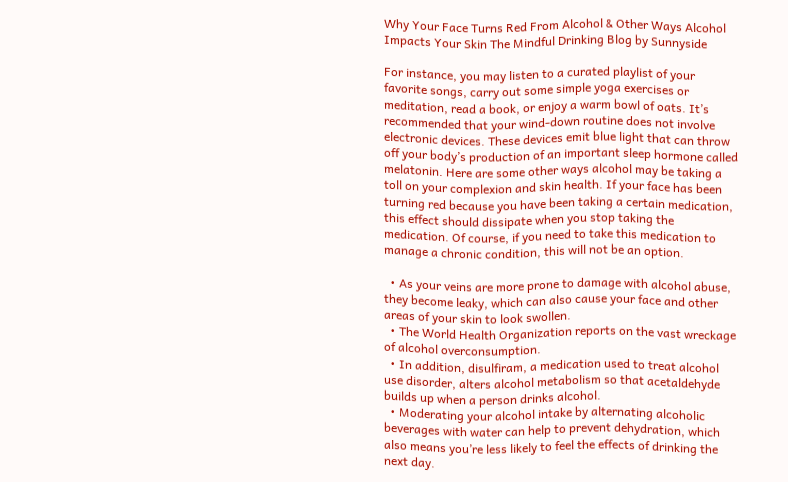Why Your Face Turns Red From Alcohol & Other Ways Alcohol Impacts Your Skin The Mindful Drinking Blog by Sunnyside

For instance, you may listen to a curated playlist of your favorite songs, carry out some simple yoga exercises or meditation, read a book, or enjoy a warm bowl of oats. It’s recommended that your wind-down routine does not involve electronic devices. These devices emit blue light that can throw off your body’s production of an important sleep hormone called melatonin. Here are some other ways alcohol may be taking a toll on your complexion and skin health. If your face has been turning red because you have been taking a certain medication, this effect should dissipate when you stop taking the medication. Of course, if you need to take this medication to manage a chronic condition, this will not be an option.

  • As your veins are more prone to damage with alcohol abuse, they become leaky, which can also cause your face and other areas of your skin to look swollen.
  • The World Health Organization reports on the vast wreckage of alcohol overconsumption.
  • In addition, disulfiram, a medication used to treat alcohol use disorder, alters alcohol metabolism so that acetaldehyde builds up when a person drinks alcohol.
  • Moderating your alcohol intake by alternating alcoholic beverages with water can help to prevent dehydration, which also means you’re less likely to feel the effects of drinking the next day.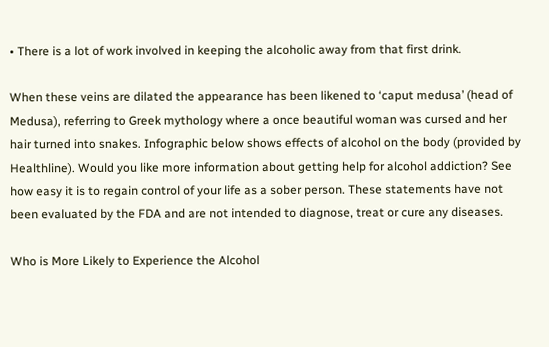• There is a lot of work involved in keeping the alcoholic away from that first drink.

When these veins are dilated the appearance has been likened to ‘caput medusa’ (head of Medusa), referring to Greek mythology where a once beautiful woman was cursed and her hair turned into snakes. Infographic below shows effects of alcohol on the body (provided by Healthline). Would you like more information about getting help for alcohol addiction? See how easy it is to regain control of your life as a sober person. These statements have not been evaluated by the FDA and are not intended to diagnose, treat or cure any diseases.

Who is More Likely to Experience the Alcohol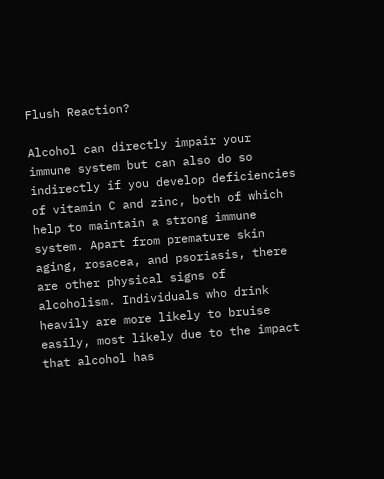Flush Reaction?

Alcohol can directly impair your immune system but can also do so indirectly if you develop deficiencies of vitamin C and zinc, both of which help to maintain a strong immune system. Apart from premature skin aging, rosacea, and psoriasis, there are other physical signs of alcoholism. Individuals who drink heavily are more likely to bruise easily, most likely due to the impact that alcohol has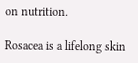on nutrition.

Rosacea is a lifelong skin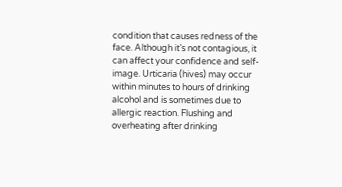condition that causes redness of the face. Although it’s not contagious, it can affect your confidence and self-image. Urticaria (hives) may occur within minutes to hours of drinking alcohol and is sometimes due to allergic reaction. Flushing and overheating after drinking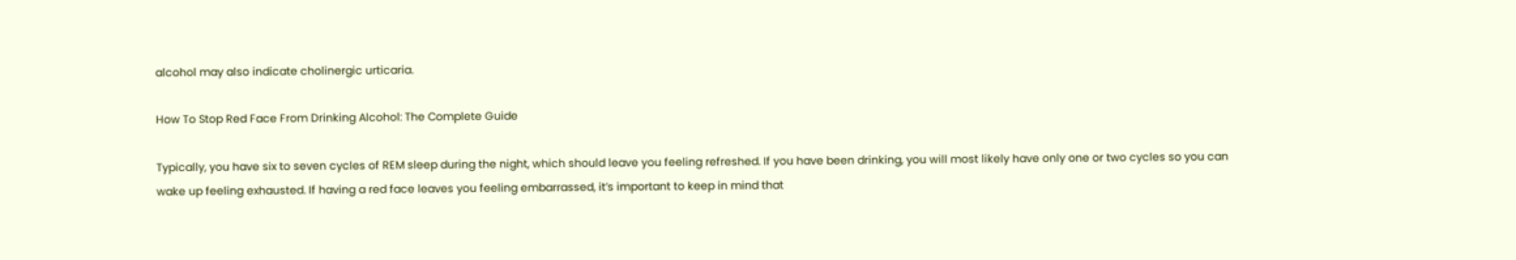alcohol may also indicate cholinergic urticaria.

How To Stop Red Face From Drinking Alcohol: The Complete Guide

Typically, you have six to seven cycles of REM sleep during the night, which should leave you feeling refreshed. If you have been drinking, you will most likely have only one or two cycles so you can wake up feeling exhausted. If having a red face leaves you feeling embarrassed, it’s important to keep in mind that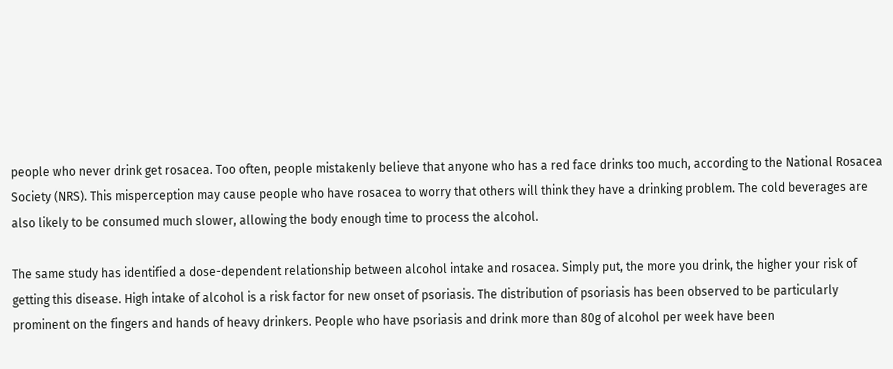people who never drink get rosacea. Too often, people mistakenly believe that anyone who has a red face drinks too much, according to the National Rosacea Society (NRS). This misperception may cause people who have rosacea to worry that others will think they have a drinking problem. The cold beverages are also likely to be consumed much slower, allowing the body enough time to process the alcohol.

The same study has identified a dose-dependent relationship between alcohol intake and rosacea. Simply put, the more you drink, the higher your risk of getting this disease. High intake of alcohol is a risk factor for new onset of psoriasis. The distribution of psoriasis has been observed to be particularly prominent on the fingers and hands of heavy drinkers. People who have psoriasis and drink more than 80g of alcohol per week have been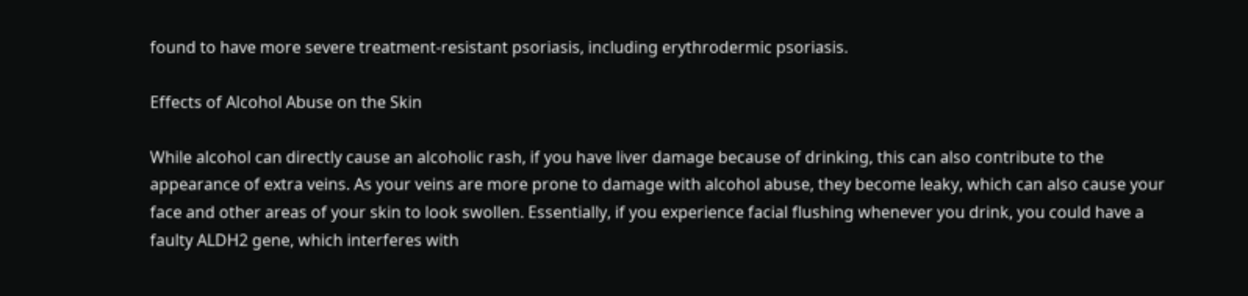found to have more severe treatment-resistant psoriasis, including erythrodermic psoriasis.

Effects of Alcohol Abuse on the Skin

While alcohol can directly cause an alcoholic rash, if you have liver damage because of drinking, this can also contribute to the appearance of extra veins. As your veins are more prone to damage with alcohol abuse, they become leaky, which can also cause your face and other areas of your skin to look swollen. Essentially, if you experience facial flushing whenever you drink, you could have a faulty ALDH2 gene, which interferes with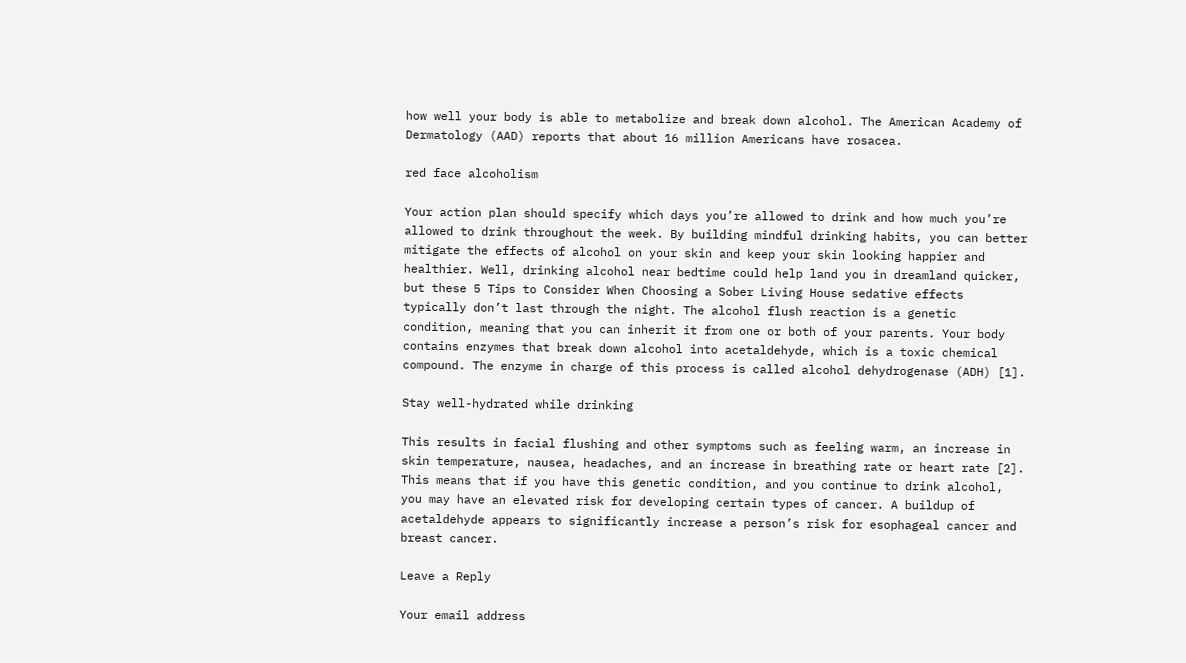how well your body is able to metabolize and break down alcohol. The American Academy of Dermatology (AAD) reports that about 16 million Americans have rosacea.

red face alcoholism

Your action plan should specify which days you’re allowed to drink and how much you’re allowed to drink throughout the week. By building mindful drinking habits, you can better mitigate the effects of alcohol on your skin and keep your skin looking happier and healthier. Well, drinking alcohol near bedtime could help land you in dreamland quicker, but these 5 Tips to Consider When Choosing a Sober Living House sedative effects typically don’t last through the night. The alcohol flush reaction is a genetic condition, meaning that you can inherit it from one or both of your parents. Your body contains enzymes that break down alcohol into acetaldehyde, which is a toxic chemical compound. The enzyme in charge of this process is called alcohol dehydrogenase (ADH) [1].

Stay well-hydrated while drinking

This results in facial flushing and other symptoms such as feeling warm, an increase in skin temperature, nausea, headaches, and an increase in breathing rate or heart rate [2]. This means that if you have this genetic condition, and you continue to drink alcohol, you may have an elevated risk for developing certain types of cancer. A buildup of acetaldehyde appears to significantly increase a person’s risk for esophageal cancer and breast cancer.

Leave a Reply

Your email address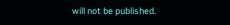will not be published.